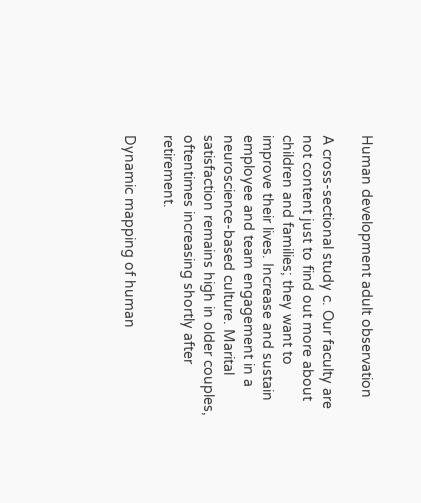Human development adult observation

A cross-sectional study c. Our faculty are not content just to find out more about children and families; they want to improve their lives. Increase and sustain employee and team engagement in a neuroscience-based culture. Marital satisfaction remains high in older couples, oftentimes increasing shortly after retirement.

Dynamic mapping of human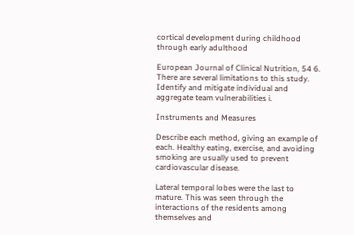cortical development during childhood through early adulthood

European Journal of Clinical Nutrition, 54 6. There are several limitations to this study. Identify and mitigate individual and aggregate team vulnerabilities i.

Instruments and Measures

Describe each method, giving an example of each. Healthy eating, exercise, and avoiding smoking are usually used to prevent cardiovascular disease.

Lateral temporal lobes were the last to mature. This was seen through the interactions of the residents among themselves and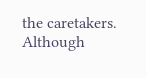the caretakers. Although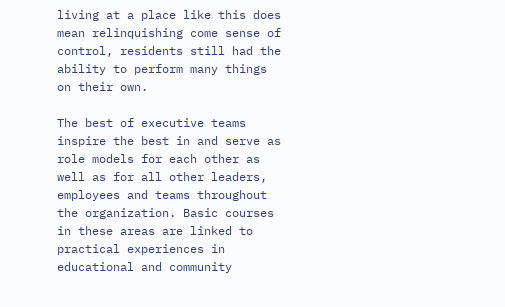living at a place like this does mean relinquishing come sense of control, residents still had the ability to perform many things on their own.

The best of executive teams inspire the best in and serve as role models for each other as well as for all other leaders, employees and teams throughout the organization. Basic courses in these areas are linked to practical experiences in educational and community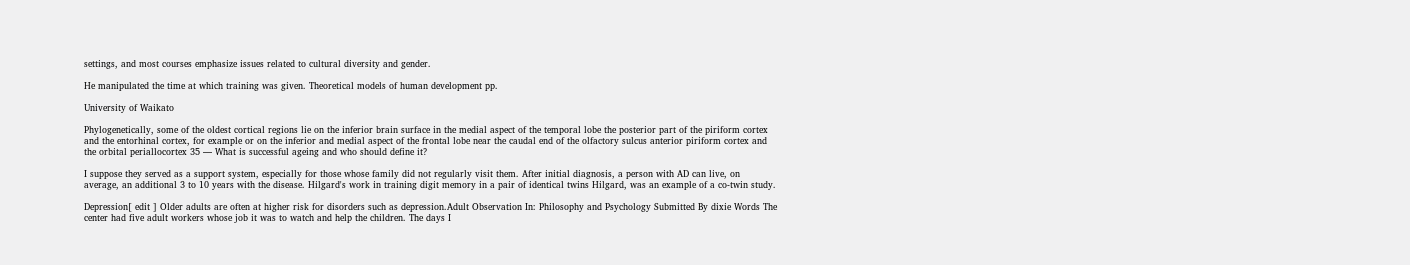settings, and most courses emphasize issues related to cultural diversity and gender.

He manipulated the time at which training was given. Theoretical models of human development pp.

University of Waikato

Phylogenetically, some of the oldest cortical regions lie on the inferior brain surface in the medial aspect of the temporal lobe the posterior part of the piriform cortex and the entorhinal cortex, for example or on the inferior and medial aspect of the frontal lobe near the caudal end of the olfactory sulcus anterior piriform cortex and the orbital periallocortex 35 — What is successful ageing and who should define it?

I suppose they served as a support system, especially for those whose family did not regularly visit them. After initial diagnosis, a person with AD can live, on average, an additional 3 to 10 years with the disease. Hilgard's work in training digit memory in a pair of identical twins Hilgard, was an example of a co-twin study.

Depression[ edit ] Older adults are often at higher risk for disorders such as depression.Adult Observation In: Philosophy and Psychology Submitted By dixie Words The center had five adult workers whose job it was to watch and help the children. The days I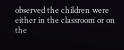observed the children were either in the classroom or on the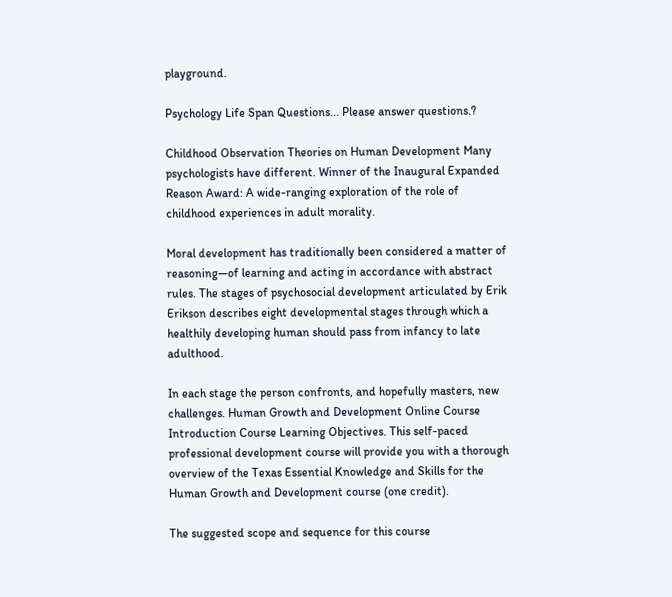playground.

Psychology Life Span Questions... Please answer questions.?

Childhood Observation Theories on Human Development Many psychologists have different. Winner of the Inaugural Expanded Reason Award: A wide-ranging exploration of the role of childhood experiences in adult morality.

Moral development has traditionally been considered a matter of reasoning―of learning and acting in accordance with abstract rules. The stages of psychosocial development articulated by Erik Erikson describes eight developmental stages through which a healthily developing human should pass from infancy to late adulthood.

In each stage the person confronts, and hopefully masters, new challenges. Human Growth and Development Online Course Introduction Course Learning Objectives. This self-paced professional development course will provide you with a thorough overview of the Texas Essential Knowledge and Skills for the Human Growth and Development course (one credit).

The suggested scope and sequence for this course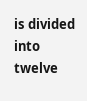is divided into twelve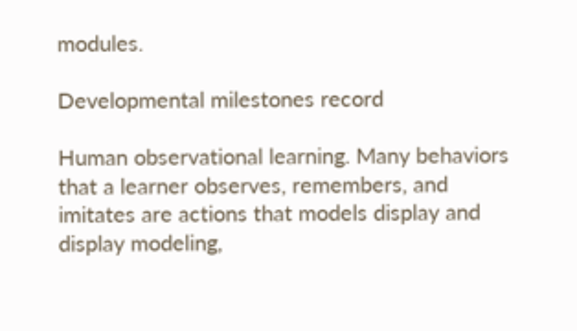modules.

Developmental milestones record

Human observational learning. Many behaviors that a learner observes, remembers, and imitates are actions that models display and display modeling,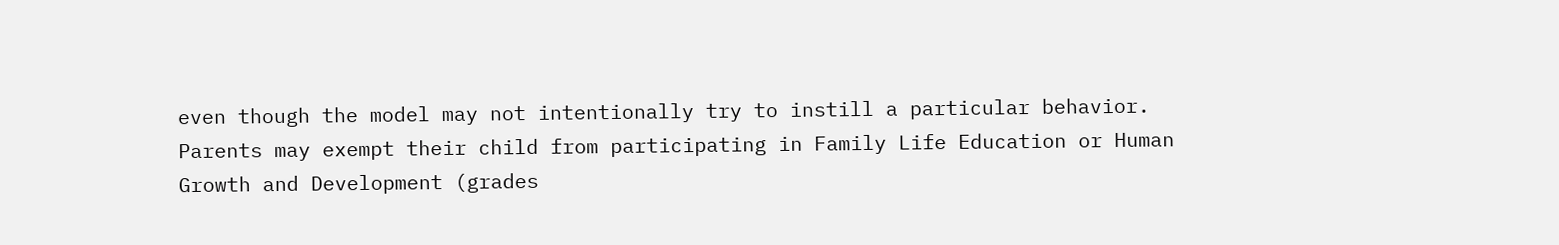even though the model may not intentionally try to instill a particular behavior. Parents may exempt their child from participating in Family Life Education or Human Growth and Development (grades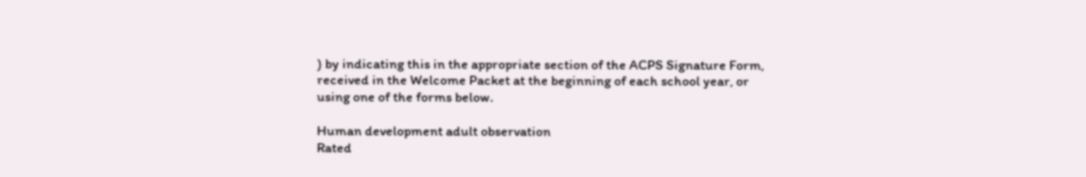) by indicating this in the appropriate section of the ACPS Signature Form, received in the Welcome Packet at the beginning of each school year, or using one of the forms below.

Human development adult observation
Rated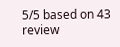5/5 based on 43 review